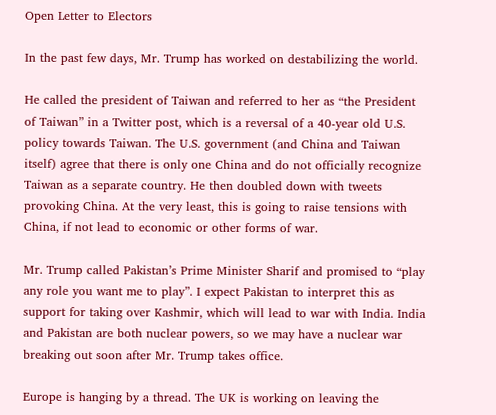Open Letter to Electors

In the past few days, Mr. Trump has worked on destabilizing the world.

He called the president of Taiwan and referred to her as “the President of Taiwan” in a Twitter post, which is a reversal of a 40-year old U.S. policy towards Taiwan. The U.S. government (and China and Taiwan itself) agree that there is only one China and do not officially recognize Taiwan as a separate country. He then doubled down with tweets provoking China. At the very least, this is going to raise tensions with China, if not lead to economic or other forms of war.

Mr. Trump called Pakistan’s Prime Minister Sharif and promised to “play any role you want me to play”. I expect Pakistan to interpret this as support for taking over Kashmir, which will lead to war with India. India and Pakistan are both nuclear powers, so we may have a nuclear war breaking out soon after Mr. Trump takes office.

Europe is hanging by a thread. The UK is working on leaving the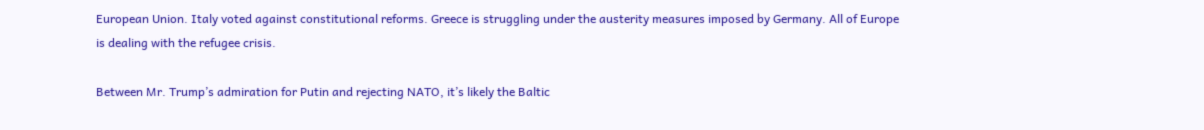European Union. Italy voted against constitutional reforms. Greece is struggling under the austerity measures imposed by Germany. All of Europe is dealing with the refugee crisis.

Between Mr. Trump’s admiration for Putin and rejecting NATO, it’s likely the Baltic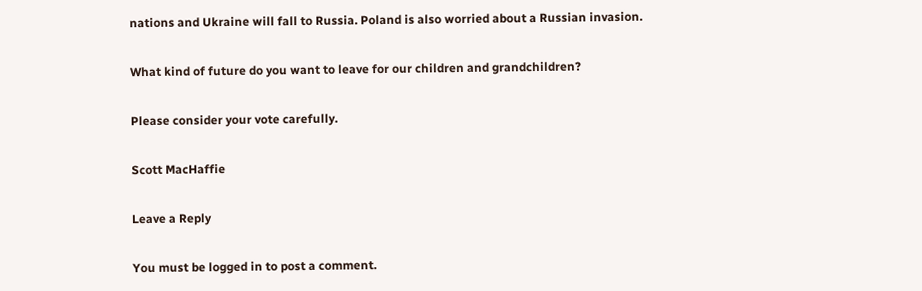nations and Ukraine will fall to Russia. Poland is also worried about a Russian invasion.

What kind of future do you want to leave for our children and grandchildren?

Please consider your vote carefully.

Scott MacHaffie

Leave a Reply

You must be logged in to post a comment.